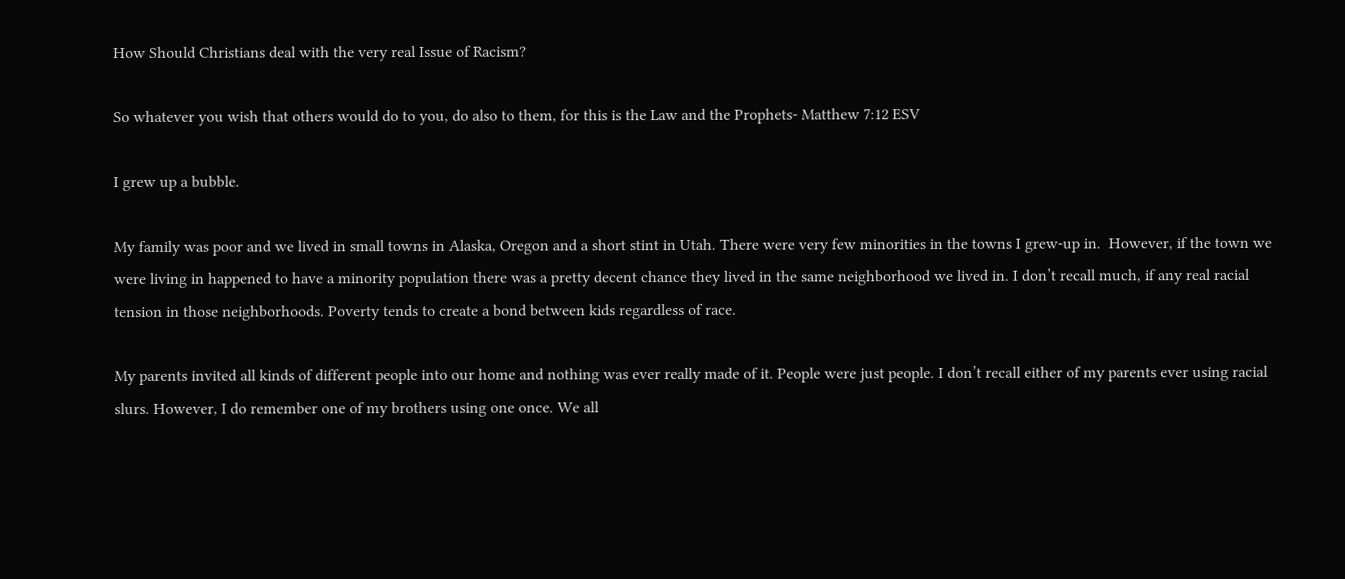How Should Christians deal with the very real Issue of Racism?

So whatever you wish that others would do to you, do also to them, for this is the Law and the Prophets- Matthew 7:12 ESV

I grew up a bubble.

My family was poor and we lived in small towns in Alaska, Oregon and a short stint in Utah. There were very few minorities in the towns I grew-up in.  However, if the town we were living in happened to have a minority population there was a pretty decent chance they lived in the same neighborhood we lived in. I don’t recall much, if any real racial tension in those neighborhoods. Poverty tends to create a bond between kids regardless of race.

My parents invited all kinds of different people into our home and nothing was ever really made of it. People were just people. I don’t recall either of my parents ever using racial slurs. However, I do remember one of my brothers using one once. We all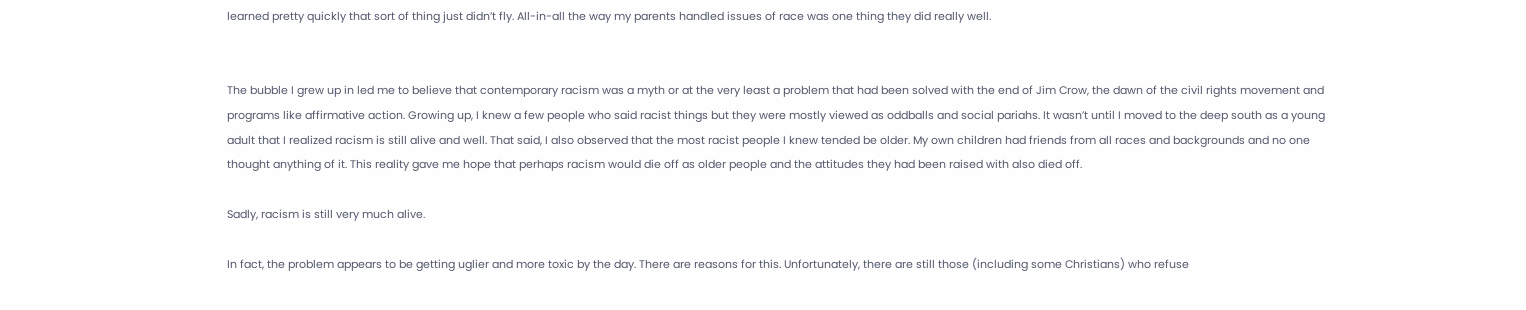learned pretty quickly that sort of thing just didn’t fly. All-in-all the way my parents handled issues of race was one thing they did really well.


The bubble I grew up in led me to believe that contemporary racism was a myth or at the very least a problem that had been solved with the end of Jim Crow, the dawn of the civil rights movement and programs like affirmative action. Growing up, I knew a few people who said racist things but they were mostly viewed as oddballs and social pariahs. It wasn’t until I moved to the deep south as a young adult that I realized racism is still alive and well. That said, I also observed that the most racist people I knew tended be older. My own children had friends from all races and backgrounds and no one thought anything of it. This reality gave me hope that perhaps racism would die off as older people and the attitudes they had been raised with also died off.

Sadly, racism is still very much alive.

In fact, the problem appears to be getting uglier and more toxic by the day. There are reasons for this. Unfortunately, there are still those (including some Christians) who refuse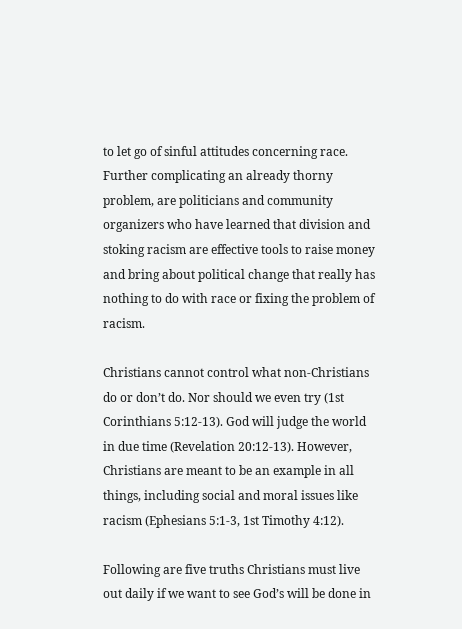to let go of sinful attitudes concerning race. Further complicating an already thorny problem, are politicians and community organizers who have learned that division and stoking racism are effective tools to raise money and bring about political change that really has nothing to do with race or fixing the problem of racism.

Christians cannot control what non-Christians do or don’t do. Nor should we even try (1st Corinthians 5:12-13). God will judge the world in due time (Revelation 20:12-13). However, Christians are meant to be an example in all things, including social and moral issues like racism (Ephesians 5:1-3, 1st Timothy 4:12).

Following are five truths Christians must live out daily if we want to see God’s will be done in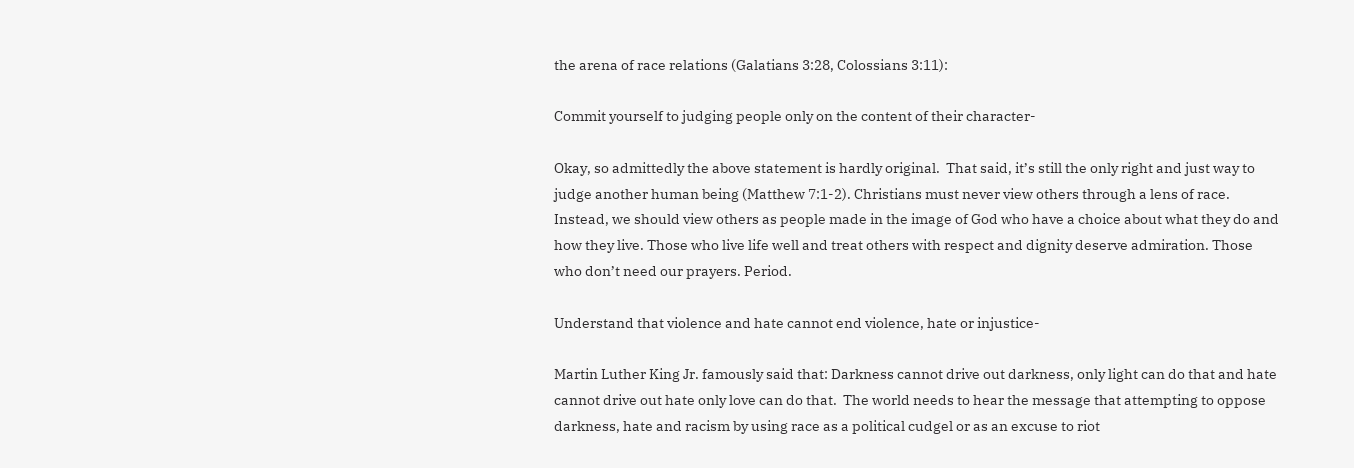the arena of race relations (Galatians 3:28, Colossians 3:11):

Commit yourself to judging people only on the content of their character-

Okay, so admittedly the above statement is hardly original.  That said, it’s still the only right and just way to judge another human being (Matthew 7:1-2). Christians must never view others through a lens of race. Instead, we should view others as people made in the image of God who have a choice about what they do and how they live. Those who live life well and treat others with respect and dignity deserve admiration. Those who don’t need our prayers. Period.

Understand that violence and hate cannot end violence, hate or injustice-

Martin Luther King Jr. famously said that: Darkness cannot drive out darkness, only light can do that and hate cannot drive out hate only love can do that.  The world needs to hear the message that attempting to oppose darkness, hate and racism by using race as a political cudgel or as an excuse to riot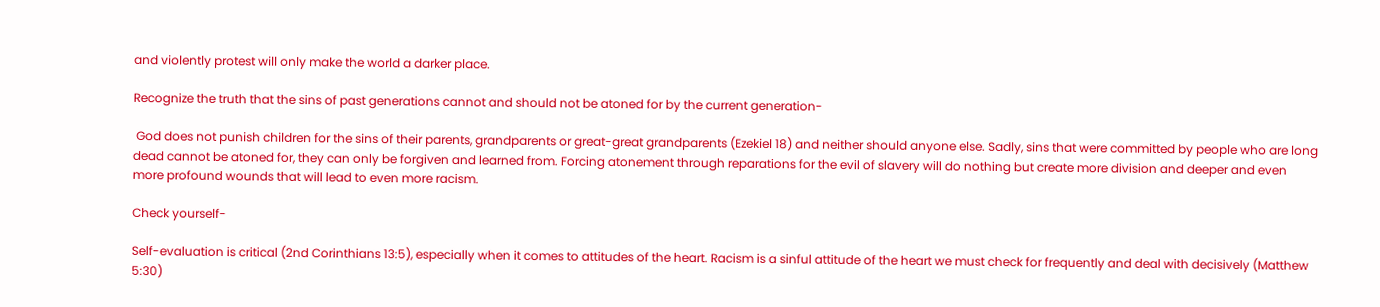and violently protest will only make the world a darker place.

Recognize the truth that the sins of past generations cannot and should not be atoned for by the current generation-

 God does not punish children for the sins of their parents, grandparents or great-great grandparents (Ezekiel 18) and neither should anyone else. Sadly, sins that were committed by people who are long dead cannot be atoned for, they can only be forgiven and learned from. Forcing atonement through reparations for the evil of slavery will do nothing but create more division and deeper and even more profound wounds that will lead to even more racism.

Check yourself-

Self-evaluation is critical (2nd Corinthians 13:5), especially when it comes to attitudes of the heart. Racism is a sinful attitude of the heart we must check for frequently and deal with decisively (Matthew 5:30)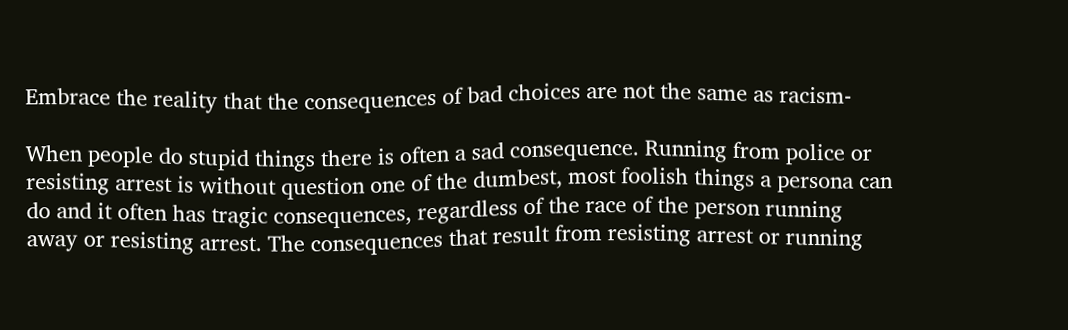Embrace the reality that the consequences of bad choices are not the same as racism-

When people do stupid things there is often a sad consequence. Running from police or resisting arrest is without question one of the dumbest, most foolish things a persona can do and it often has tragic consequences, regardless of the race of the person running away or resisting arrest. The consequences that result from resisting arrest or running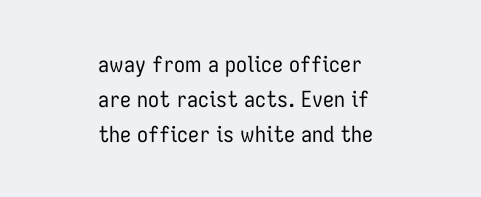away from a police officer are not racist acts. Even if the officer is white and the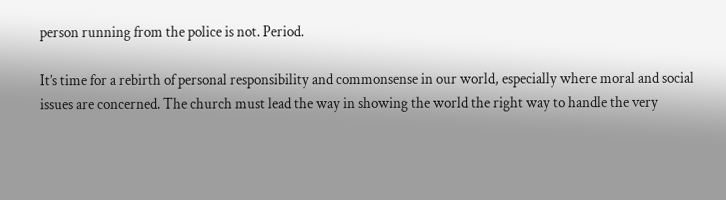person running from the police is not. Period.

It’s time for a rebirth of personal responsibility and commonsense in our world, especially where moral and social issues are concerned. The church must lead the way in showing the world the right way to handle the very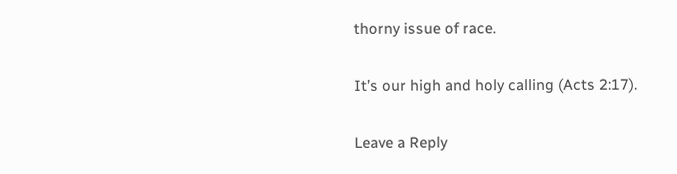thorny issue of race.

It’s our high and holy calling (Acts 2:17).

Leave a Reply